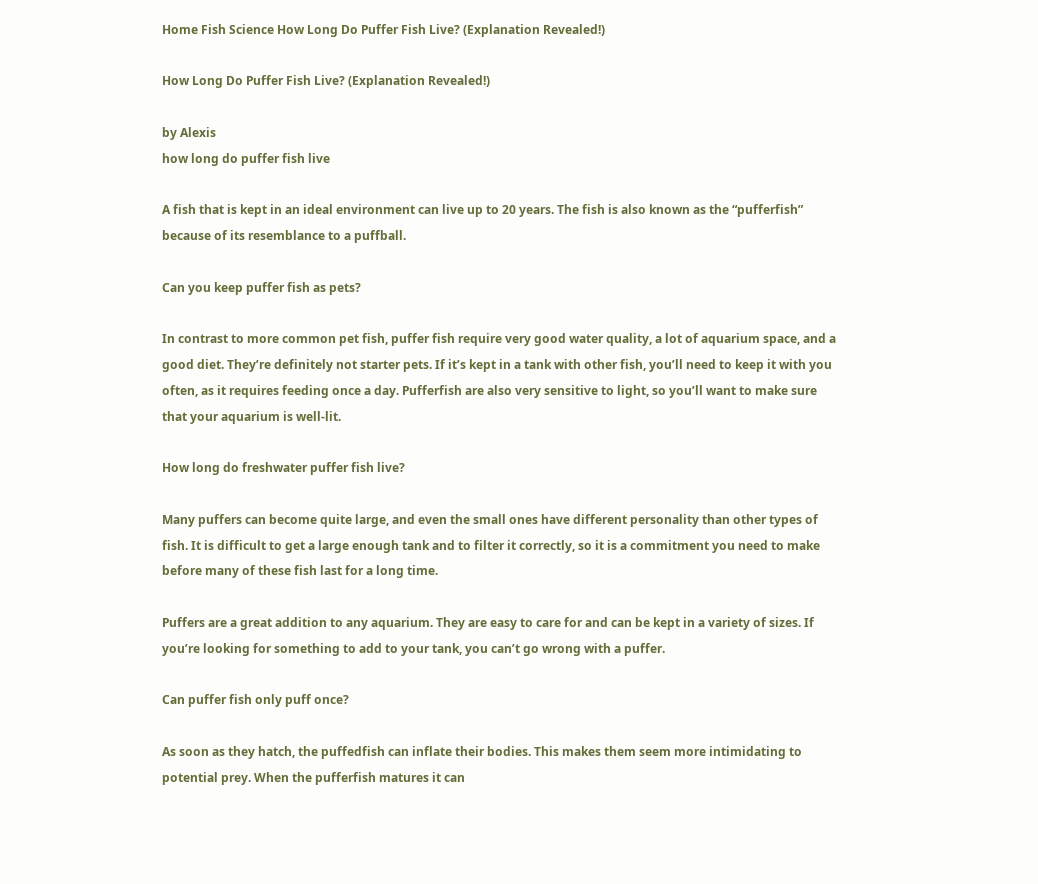Home Fish Science How Long Do Puffer Fish Live? (Explanation Revealed!)

How Long Do Puffer Fish Live? (Explanation Revealed!)

by Alexis
how long do puffer fish live

A fish that is kept in an ideal environment can live up to 20 years. The fish is also known as the “pufferfish” because of its resemblance to a puffball.

Can you keep puffer fish as pets?

In contrast to more common pet fish, puffer fish require very good water quality, a lot of aquarium space, and a good diet. They’re definitely not starter pets. If it’s kept in a tank with other fish, you’ll need to keep it with you often, as it requires feeding once a day. Pufferfish are also very sensitive to light, so you’ll want to make sure that your aquarium is well-lit.

How long do freshwater puffer fish live?

Many puffers can become quite large, and even the small ones have different personality than other types of fish. It is difficult to get a large enough tank and to filter it correctly, so it is a commitment you need to make before many of these fish last for a long time.

Puffers are a great addition to any aquarium. They are easy to care for and can be kept in a variety of sizes. If you’re looking for something to add to your tank, you can’t go wrong with a puffer.

Can puffer fish only puff once?

As soon as they hatch, the puffedfish can inflate their bodies. This makes them seem more intimidating to potential prey. When the pufferfish matures it can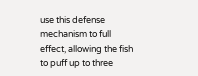use this defense mechanism to full effect, allowing the fish to puff up to three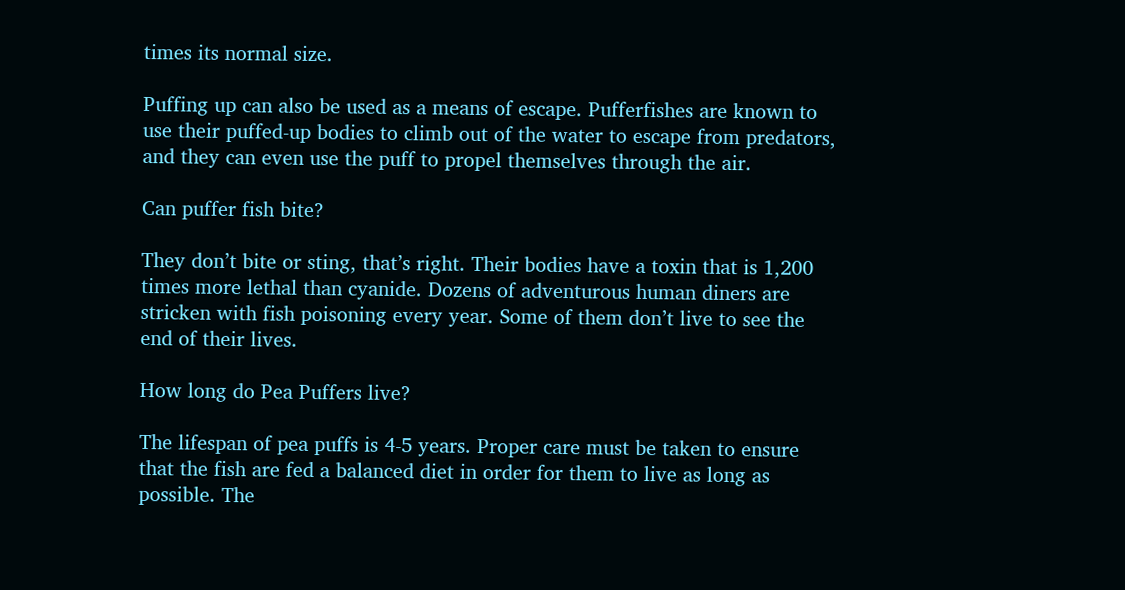times its normal size.

Puffing up can also be used as a means of escape. Pufferfishes are known to use their puffed-up bodies to climb out of the water to escape from predators, and they can even use the puff to propel themselves through the air.

Can puffer fish bite?

They don’t bite or sting, that’s right. Their bodies have a toxin that is 1,200 times more lethal than cyanide. Dozens of adventurous human diners are stricken with fish poisoning every year. Some of them don’t live to see the end of their lives.

How long do Pea Puffers live?

The lifespan of pea puffs is 4-5 years. Proper care must be taken to ensure that the fish are fed a balanced diet in order for them to live as long as possible. The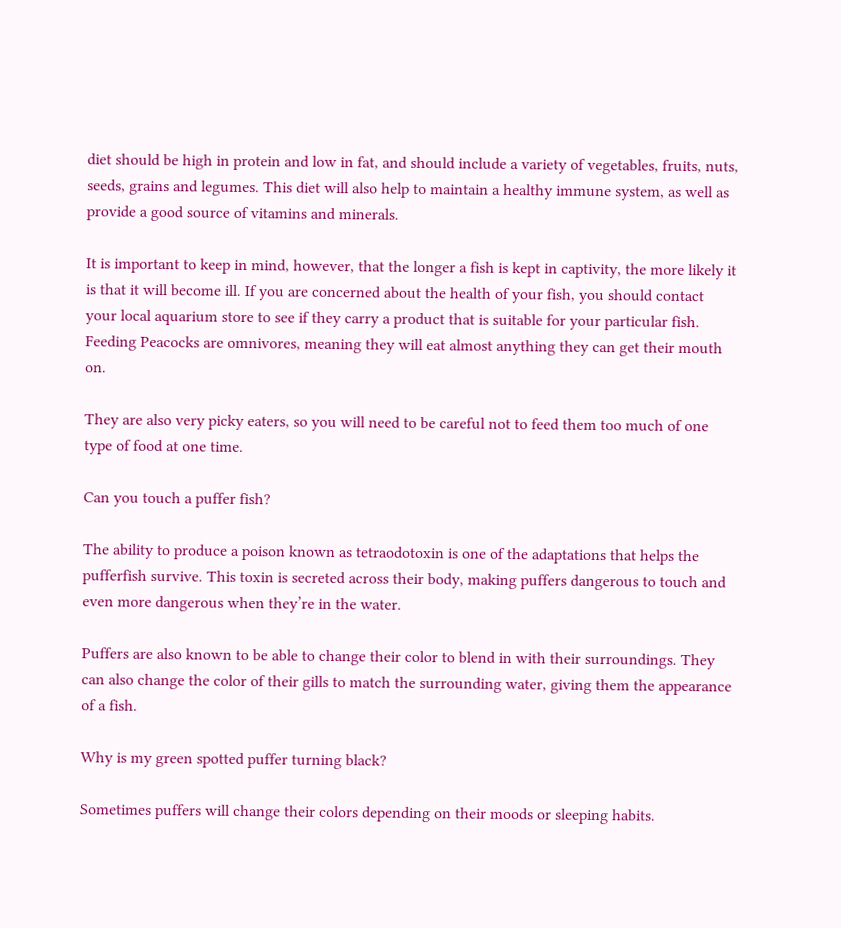diet should be high in protein and low in fat, and should include a variety of vegetables, fruits, nuts, seeds, grains and legumes. This diet will also help to maintain a healthy immune system, as well as provide a good source of vitamins and minerals.

It is important to keep in mind, however, that the longer a fish is kept in captivity, the more likely it is that it will become ill. If you are concerned about the health of your fish, you should contact your local aquarium store to see if they carry a product that is suitable for your particular fish. Feeding Peacocks are omnivores, meaning they will eat almost anything they can get their mouth on.

They are also very picky eaters, so you will need to be careful not to feed them too much of one type of food at one time.

Can you touch a puffer fish?

The ability to produce a poison known as tetraodotoxin is one of the adaptations that helps the pufferfish survive. This toxin is secreted across their body, making puffers dangerous to touch and even more dangerous when they’re in the water.

Puffers are also known to be able to change their color to blend in with their surroundings. They can also change the color of their gills to match the surrounding water, giving them the appearance of a fish.

Why is my green spotted puffer turning black?

Sometimes puffers will change their colors depending on their moods or sleeping habits.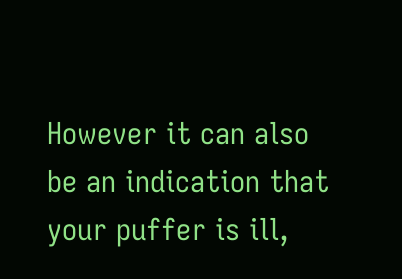However it can also be an indication that your puffer is ill,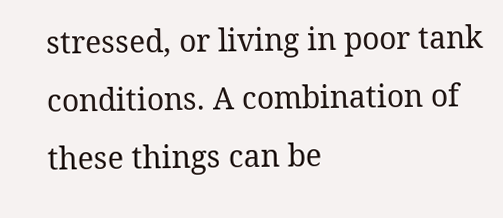stressed, or living in poor tank conditions. A combination of these things can be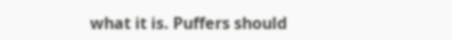what it is. Puffers should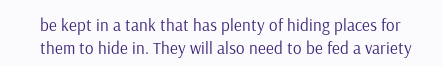be kept in a tank that has plenty of hiding places for them to hide in. They will also need to be fed a variety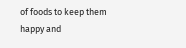of foods to keep them happy and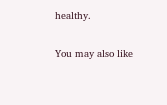healthy.

You may also like